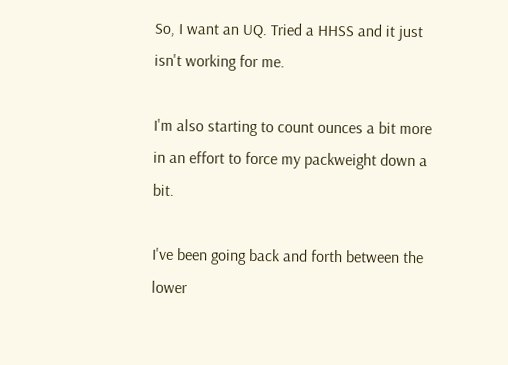So, I want an UQ. Tried a HHSS and it just isn't working for me.

I'm also starting to count ounces a bit more in an effort to force my packweight down a bit.

I've been going back and forth between the lower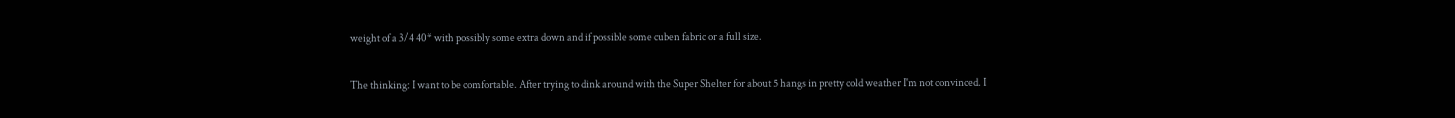weight of a 3/4 40* with possibly some extra down and if possible some cuben fabric or a full size.

The thinking: I want to be comfortable. After trying to dink around with the Super Shelter for about 5 hangs in pretty cold weather I'm not convinced. I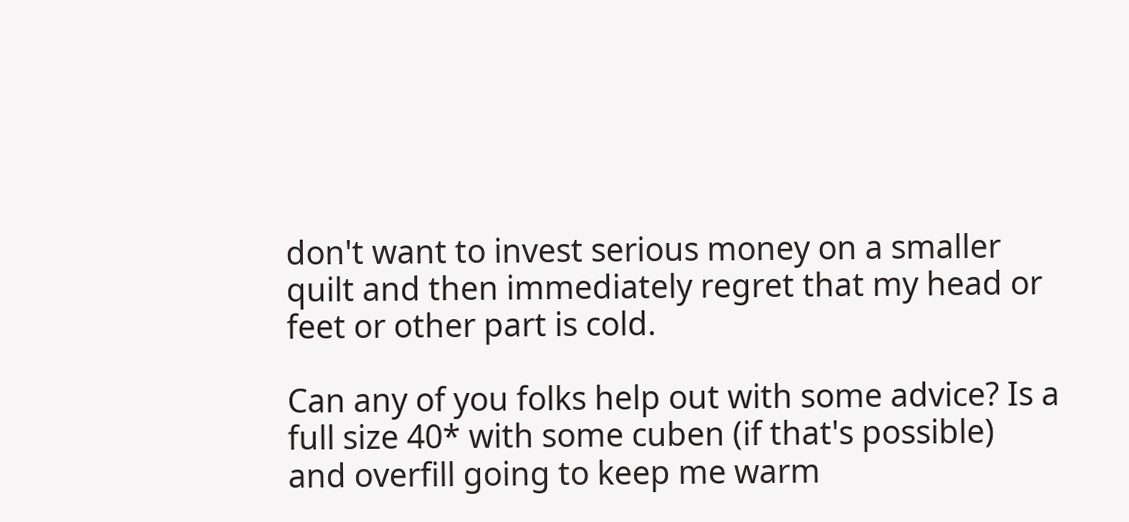don't want to invest serious money on a smaller quilt and then immediately regret that my head or feet or other part is cold.

Can any of you folks help out with some advice? Is a full size 40* with some cuben (if that's possible) and overfill going to keep me warm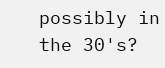possibly in the 30's?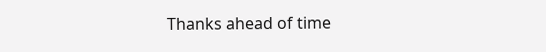Thanks ahead of time